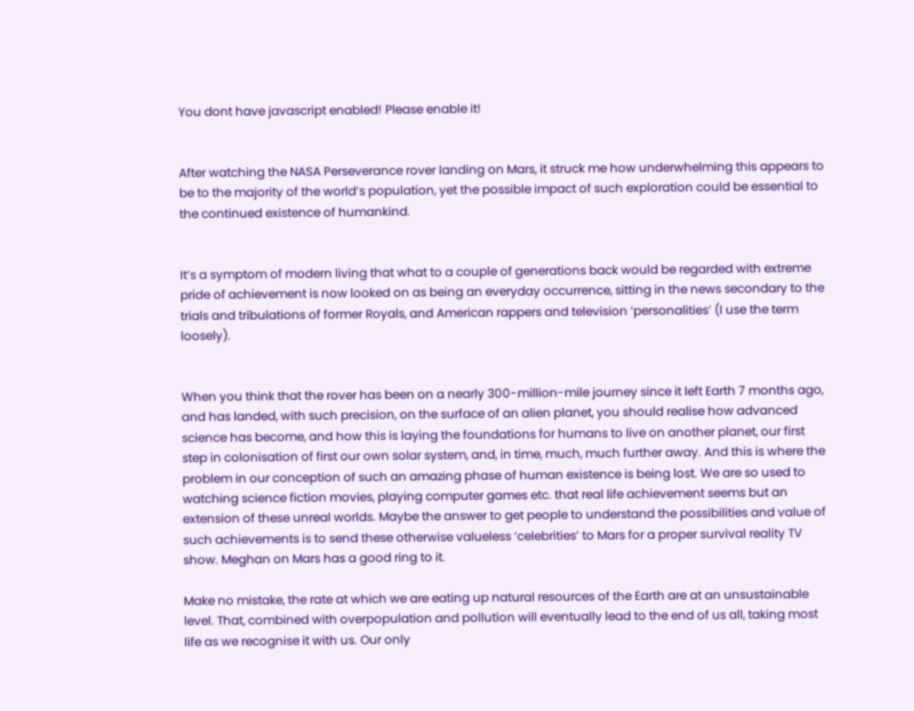You dont have javascript enabled! Please enable it!


After watching the NASA Perseverance rover landing on Mars, it struck me how underwhelming this appears to be to the majority of the world’s population, yet the possible impact of such exploration could be essential to the continued existence of humankind.


It’s a symptom of modern living that what to a couple of generations back would be regarded with extreme pride of achievement is now looked on as being an everyday occurrence, sitting in the news secondary to the trials and tribulations of former Royals, and American rappers and television ‘personalities’ (I use the term loosely).


When you think that the rover has been on a nearly 300-million-mile journey since it left Earth 7 months ago, and has landed, with such precision, on the surface of an alien planet, you should realise how advanced science has become, and how this is laying the foundations for humans to live on another planet, our first step in colonisation of first our own solar system, and, in time, much, much further away. And this is where the problem in our conception of such an amazing phase of human existence is being lost. We are so used to watching science fiction movies, playing computer games etc. that real life achievement seems but an extension of these unreal worlds. Maybe the answer to get people to understand the possibilities and value of such achievements is to send these otherwise valueless ‘celebrities’ to Mars for a proper survival reality TV show. Meghan on Mars has a good ring to it.

Make no mistake, the rate at which we are eating up natural resources of the Earth are at an unsustainable level. That, combined with overpopulation and pollution will eventually lead to the end of us all, taking most life as we recognise it with us. Our only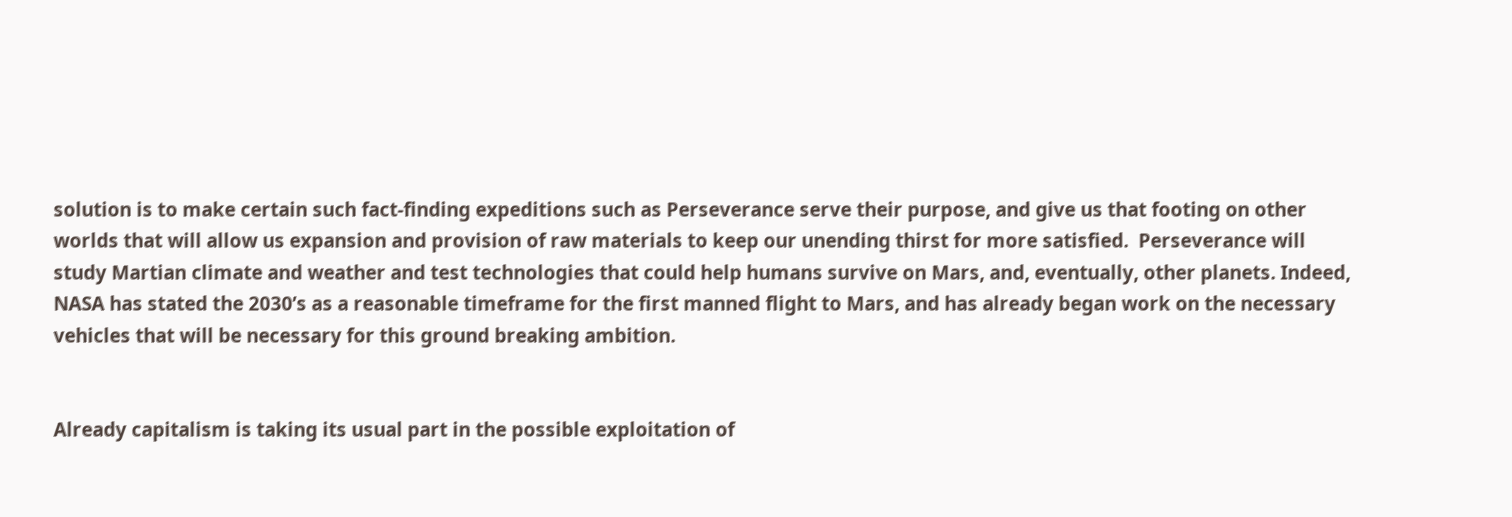solution is to make certain such fact-finding expeditions such as Perseverance serve their purpose, and give us that footing on other worlds that will allow us expansion and provision of raw materials to keep our unending thirst for more satisfied.  Perseverance will study Martian climate and weather and test technologies that could help humans survive on Mars, and, eventually, other planets. Indeed, NASA has stated the 2030’s as a reasonable timeframe for the first manned flight to Mars, and has already began work on the necessary vehicles that will be necessary for this ground breaking ambition.


Already capitalism is taking its usual part in the possible exploitation of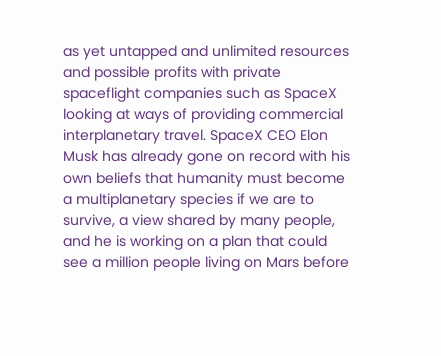as yet untapped and unlimited resources and possible profits with private spaceflight companies such as SpaceX looking at ways of providing commercial interplanetary travel. SpaceX CEO Elon Musk has already gone on record with his own beliefs that humanity must become a multiplanetary species if we are to survive, a view shared by many people, and he is working on a plan that could see a million people living on Mars before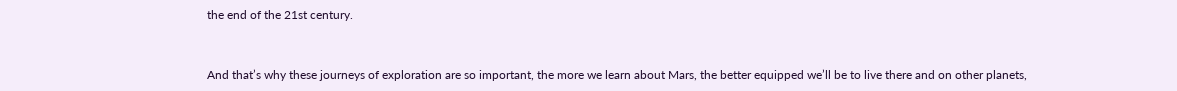the end of the 21st century.


And that’s why these journeys of exploration are so important, the more we learn about Mars, the better equipped we’ll be to live there and on other planets,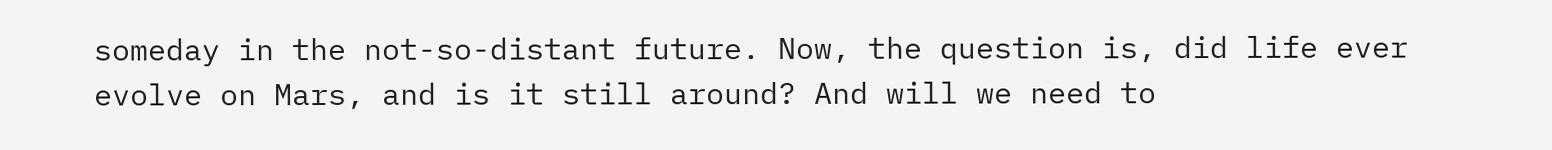someday in the not-so-distant future. Now, the question is, did life ever evolve on Mars, and is it still around? And will we need to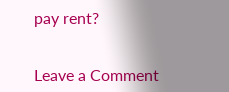pay rent?


Leave a Comment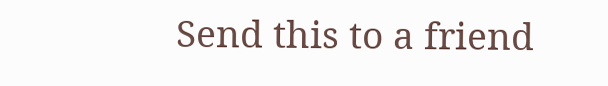Send this to a friend